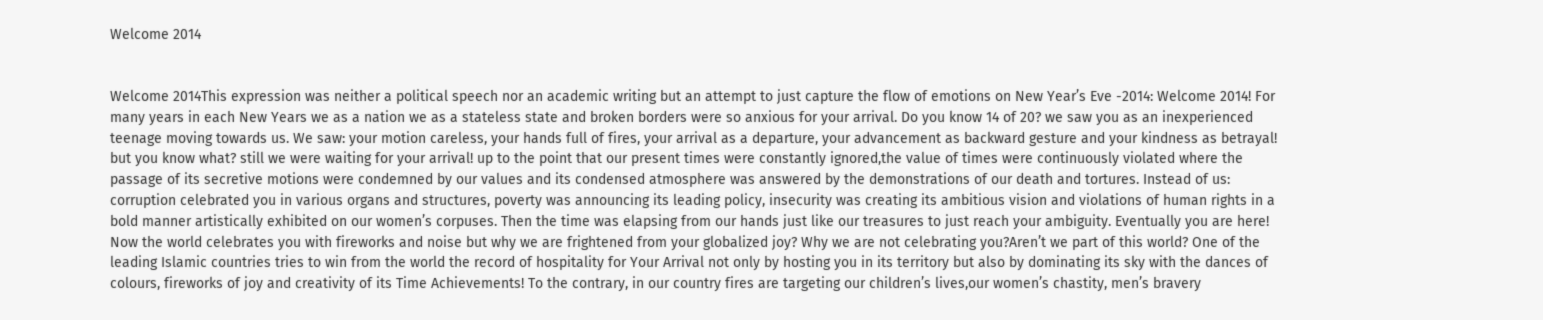Welcome 2014


Welcome 2014This expression was neither a political speech nor an academic writing but an attempt to just capture the flow of emotions on New Year’s Eve -2014: Welcome 2014! For many years in each New Years we as a nation we as a stateless state and broken borders were so anxious for your arrival. Do you know 14 of 20? we saw you as an inexperienced teenage moving towards us. We saw: your motion careless, your hands full of fires, your arrival as a departure, your advancement as backward gesture and your kindness as betrayal! but you know what? still we were waiting for your arrival! up to the point that our present times were constantly ignored,the value of times were continuously violated where the passage of its secretive motions were condemned by our values and its condensed atmosphere was answered by the demonstrations of our death and tortures. Instead of us: corruption celebrated you in various organs and structures, poverty was announcing its leading policy, insecurity was creating its ambitious vision and violations of human rights in a bold manner artistically exhibited on our women’s corpuses. Then the time was elapsing from our hands just like our treasures to just reach your ambiguity. Eventually you are here! Now the world celebrates you with fireworks and noise but why we are frightened from your globalized joy? Why we are not celebrating you?Aren’t we part of this world? One of the leading Islamic countries tries to win from the world the record of hospitality for Your Arrival not only by hosting you in its territory but also by dominating its sky with the dances of colours, fireworks of joy and creativity of its Time Achievements! To the contrary, in our country fires are targeting our children’s lives,our women’s chastity, men’s bravery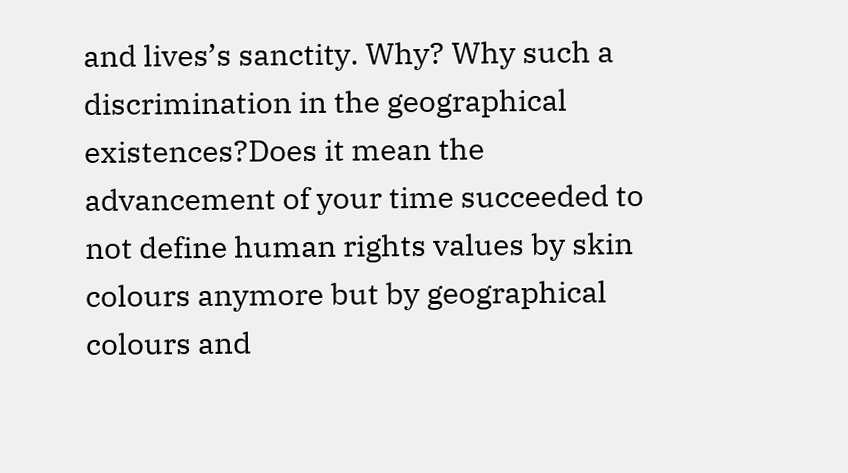and lives’s sanctity. Why? Why such a discrimination in the geographical existences?Does it mean the advancement of your time succeeded to not define human rights values by skin colours anymore but by geographical colours and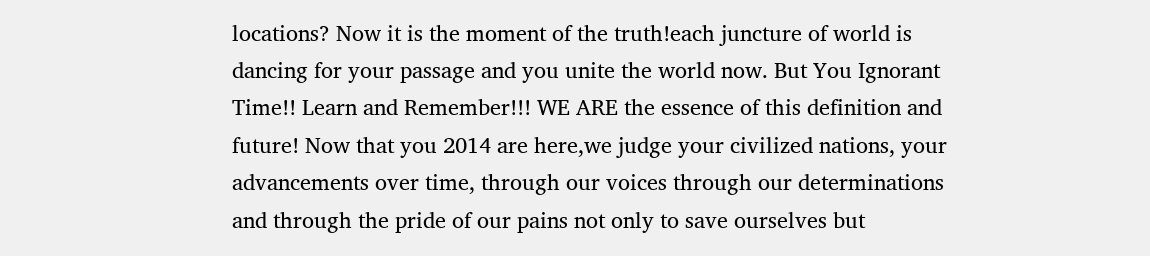locations? Now it is the moment of the truth!each juncture of world is dancing for your passage and you unite the world now. But You Ignorant Time!! Learn and Remember!!! WE ARE the essence of this definition and future! Now that you 2014 are here,we judge your civilized nations, your advancements over time, through our voices through our determinations and through the pride of our pains not only to save ourselves but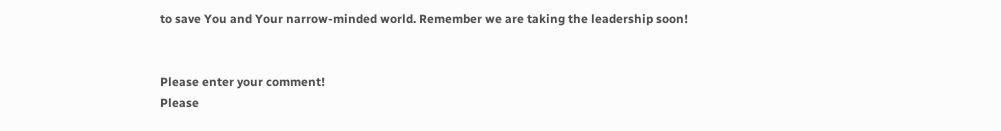to save You and Your narrow-minded world. Remember we are taking the leadership soon!


Please enter your comment!
Please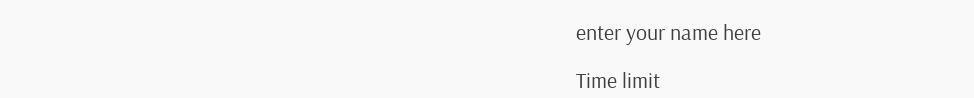enter your name here

Time limit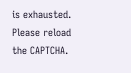is exhausted. Please reload the CAPTCHA.